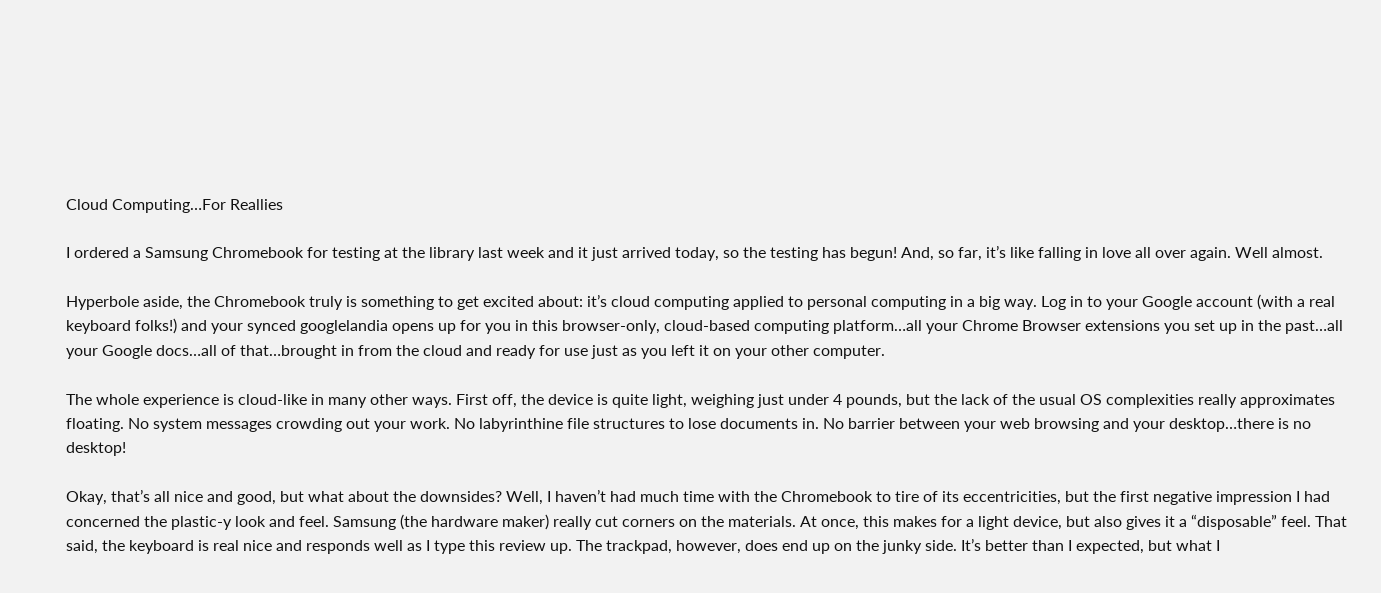Cloud Computing…For Reallies

I ordered a Samsung Chromebook for testing at the library last week and it just arrived today, so the testing has begun! And, so far, it’s like falling in love all over again. Well almost.

Hyperbole aside, the Chromebook truly is something to get excited about: it’s cloud computing applied to personal computing in a big way. Log in to your Google account (with a real keyboard folks!) and your synced googlelandia opens up for you in this browser-only, cloud-based computing platform…all your Chrome Browser extensions you set up in the past…all your Google docs…all of that…brought in from the cloud and ready for use just as you left it on your other computer.

The whole experience is cloud-like in many other ways. First off, the device is quite light, weighing just under 4 pounds, but the lack of the usual OS complexities really approximates floating. No system messages crowding out your work. No labyrinthine file structures to lose documents in. No barrier between your web browsing and your desktop…there is no desktop!

Okay, that’s all nice and good, but what about the downsides? Well, I haven’t had much time with the Chromebook to tire of its eccentricities, but the first negative impression I had concerned the plastic-y look and feel. Samsung (the hardware maker) really cut corners on the materials. At once, this makes for a light device, but also gives it a “disposable” feel. That said, the keyboard is real nice and responds well as I type this review up. The trackpad, however, does end up on the junky side. It’s better than I expected, but what I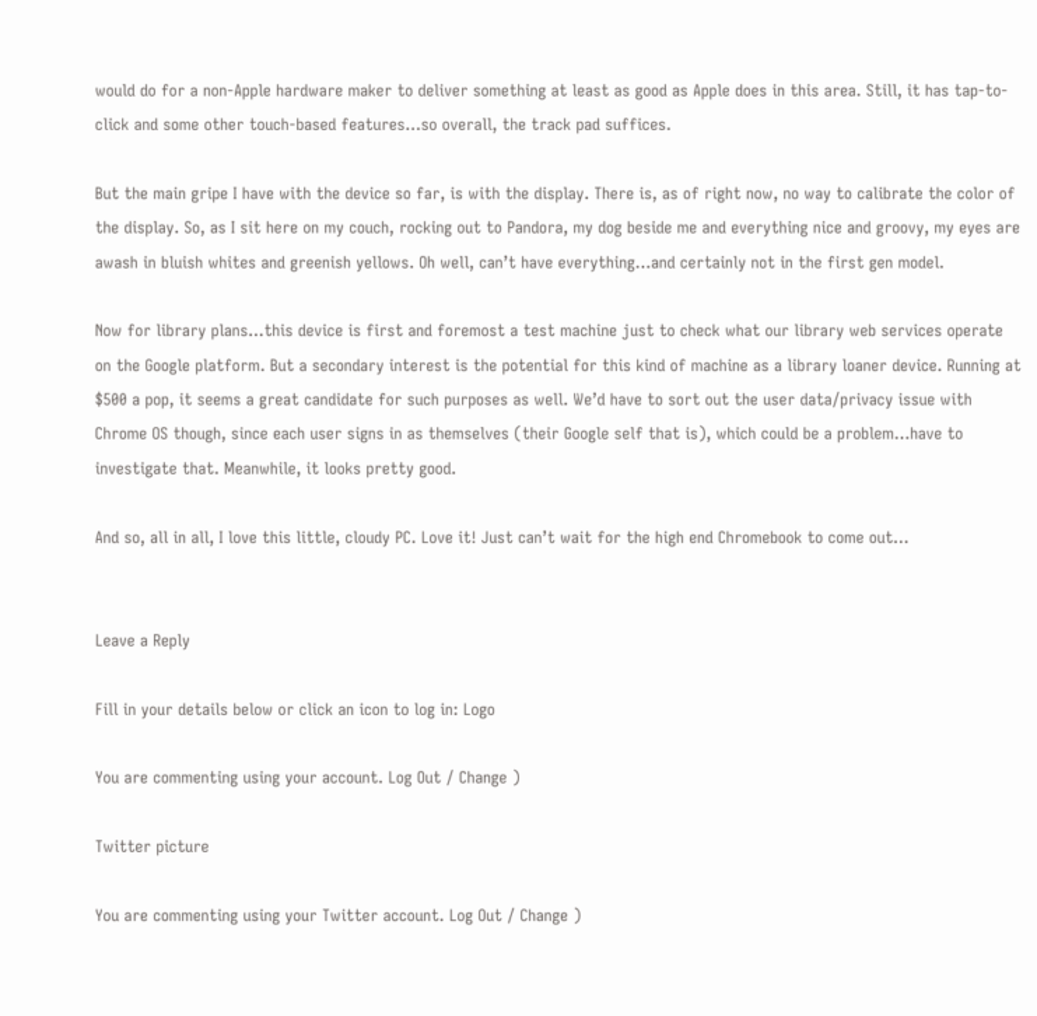would do for a non-Apple hardware maker to deliver something at least as good as Apple does in this area. Still, it has tap-to-click and some other touch-based features…so overall, the track pad suffices.

But the main gripe I have with the device so far, is with the display. There is, as of right now, no way to calibrate the color of the display. So, as I sit here on my couch, rocking out to Pandora, my dog beside me and everything nice and groovy, my eyes are awash in bluish whites and greenish yellows. Oh well, can’t have everything…and certainly not in the first gen model.

Now for library plans…this device is first and foremost a test machine just to check what our library web services operate on the Google platform. But a secondary interest is the potential for this kind of machine as a library loaner device. Running at $500 a pop, it seems a great candidate for such purposes as well. We’d have to sort out the user data/privacy issue with Chrome OS though, since each user signs in as themselves (their Google self that is), which could be a problem…have to investigate that. Meanwhile, it looks pretty good.

And so, all in all, I love this little, cloudy PC. Love it! Just can’t wait for the high end Chromebook to come out…


Leave a Reply

Fill in your details below or click an icon to log in: Logo

You are commenting using your account. Log Out / Change )

Twitter picture

You are commenting using your Twitter account. Log Out / Change )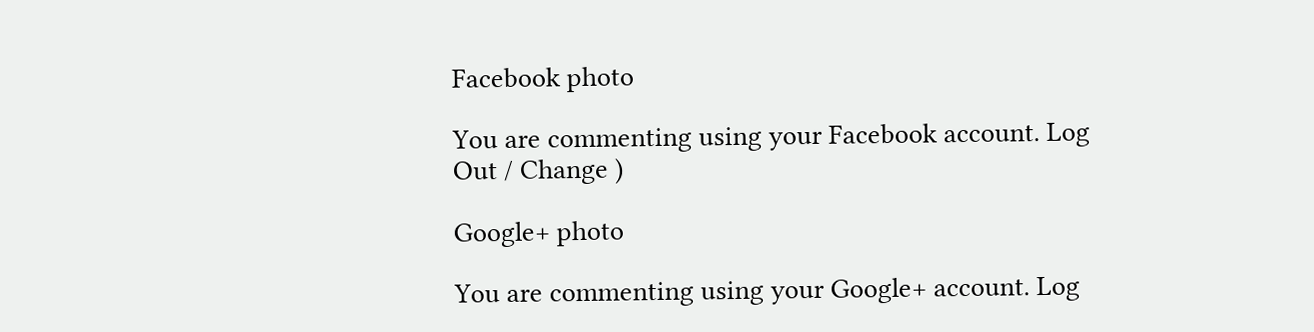Facebook photo

You are commenting using your Facebook account. Log Out / Change )

Google+ photo

You are commenting using your Google+ account. Log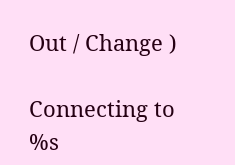Out / Change )

Connecting to %s